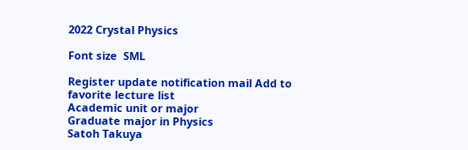2022 Crystal Physics

Font size  SML

Register update notification mail Add to favorite lecture list
Academic unit or major
Graduate major in Physics
Satoh Takuya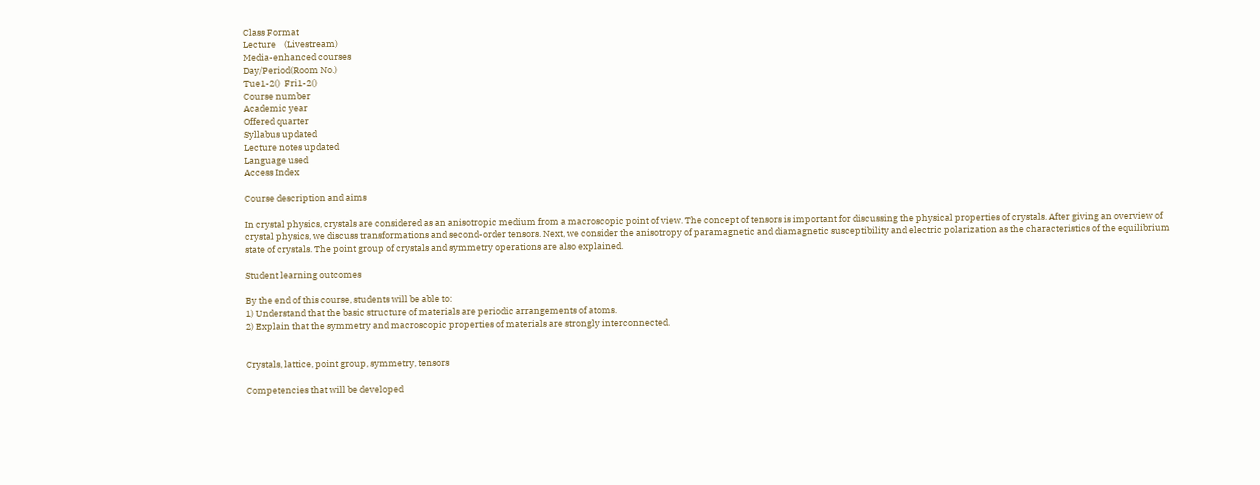Class Format
Lecture    (Livestream)
Media-enhanced courses
Day/Period(Room No.)
Tue1-2()  Fri1-2()
Course number
Academic year
Offered quarter
Syllabus updated
Lecture notes updated
Language used
Access Index

Course description and aims

In crystal physics, crystals are considered as an anisotropic medium from a macroscopic point of view. The concept of tensors is important for discussing the physical properties of crystals. After giving an overview of crystal physics, we discuss transformations and second-order tensors. Next, we consider the anisotropy of paramagnetic and diamagnetic susceptibility and electric polarization as the characteristics of the equilibrium state of crystals. The point group of crystals and symmetry operations are also explained.

Student learning outcomes

By the end of this course, students will be able to:
1) Understand that the basic structure of materials are periodic arrangements of atoms.
2) Explain that the symmetry and macroscopic properties of materials are strongly interconnected.


Crystals, lattice, point group, symmetry, tensors

Competencies that will be developed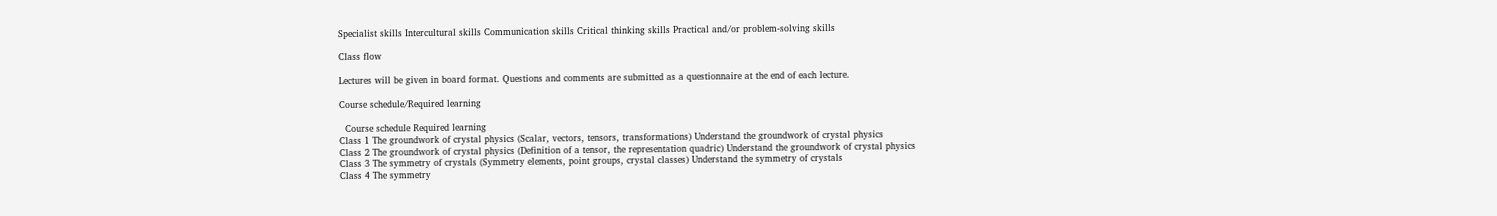Specialist skills Intercultural skills Communication skills Critical thinking skills Practical and/or problem-solving skills

Class flow

Lectures will be given in board format. Questions and comments are submitted as a questionnaire at the end of each lecture.

Course schedule/Required learning

  Course schedule Required learning
Class 1 The groundwork of crystal physics (Scalar, vectors, tensors, transformations) Understand the groundwork of crystal physics
Class 2 The groundwork of crystal physics (Definition of a tensor, the representation quadric) Understand the groundwork of crystal physics
Class 3 The symmetry of crystals (Symmetry elements, point groups, crystal classes) Understand the symmetry of crystals
Class 4 The symmetry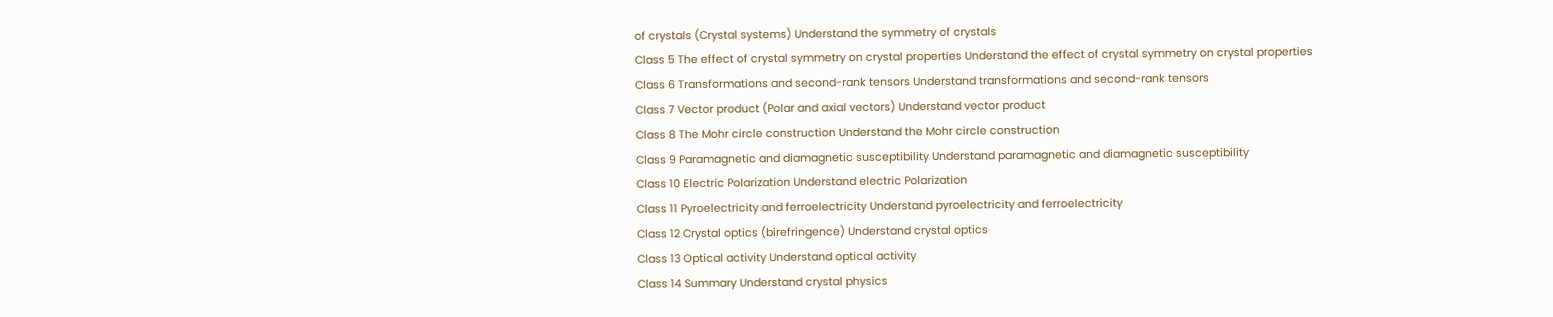of crystals (Crystal systems) Understand the symmetry of crystals
Class 5 The effect of crystal symmetry on crystal properties Understand the effect of crystal symmetry on crystal properties
Class 6 Transformations and second-rank tensors Understand transformations and second-rank tensors
Class 7 Vector product (Polar and axial vectors) Understand vector product
Class 8 The Mohr circle construction Understand the Mohr circle construction
Class 9 Paramagnetic and diamagnetic susceptibility Understand paramagnetic and diamagnetic susceptibility
Class 10 Electric Polarization Understand electric Polarization
Class 11 Pyroelectricity and ferroelectricity Understand pyroelectricity and ferroelectricity
Class 12 Crystal optics (birefringence) Understand crystal optics
Class 13 Optical activity Understand optical activity
Class 14 Summary Understand crystal physics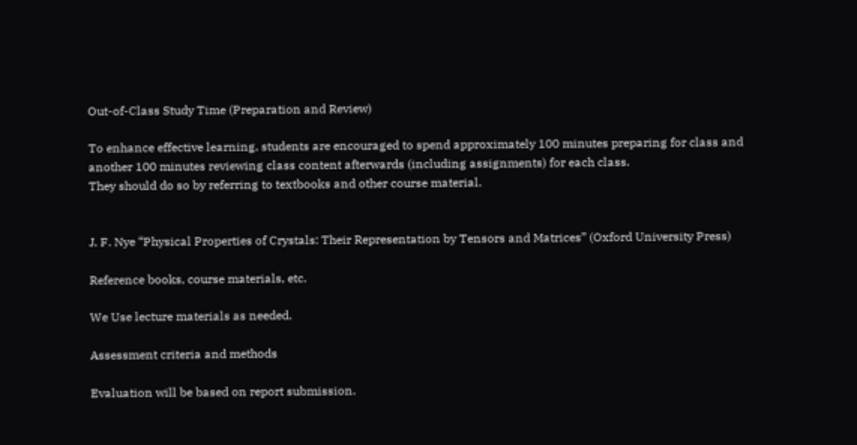Out-of-Class Study Time (Preparation and Review)

To enhance effective learning, students are encouraged to spend approximately 100 minutes preparing for class and another 100 minutes reviewing class content afterwards (including assignments) for each class.
They should do so by referring to textbooks and other course material.


J. F. Nye “Physical Properties of Crystals: Their Representation by Tensors and Matrices” (Oxford University Press)

Reference books, course materials, etc.

We Use lecture materials as needed.

Assessment criteria and methods

Evaluation will be based on report submission.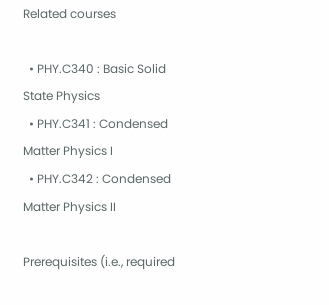Related courses

  • PHY.C340 : Basic Solid State Physics
  • PHY.C341 : Condensed Matter Physics I
  • PHY.C342 : Condensed Matter Physics II

Prerequisites (i.e., required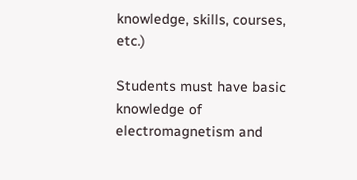knowledge, skills, courses, etc.)

Students must have basic knowledge of electromagnetism and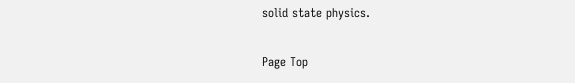solid state physics.

Page Top